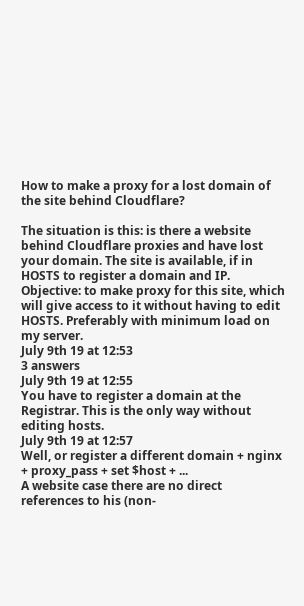How to make a proxy for a lost domain of the site behind Cloudflare?

The situation is this: is there a website behind Cloudflare proxies and have lost your domain. The site is available, if in HOSTS to register a domain and IP. Objective: to make proxy for this site, which will give access to it without having to edit HOSTS. Preferably with minimum load on my server.
July 9th 19 at 12:53
3 answers
July 9th 19 at 12:55
You have to register a domain at the Registrar. This is the only way without editing hosts.
July 9th 19 at 12:57
Well, or register a different domain + nginx + proxy_pass + set $host + ...
A website case there are no direct references to his (non-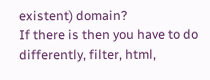existent) domain?
If there is then you have to do differently, filter, html,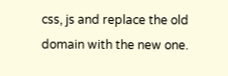css, js and replace the old domain with the new one.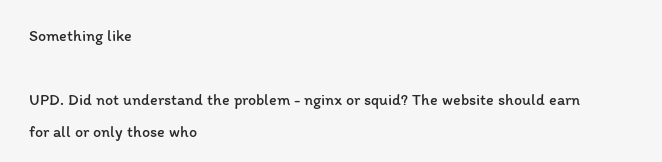Something like

UPD. Did not understand the problem - nginx or squid? The website should earn for all or only those who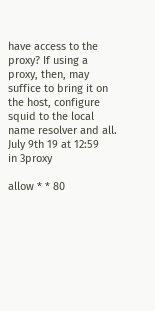have access to the proxy? If using a proxy, then, may suffice to bring it on the host, configure squid to the local name resolver and all.
July 9th 19 at 12:59
in 3proxy

allow * * 80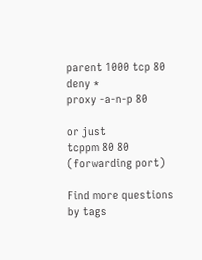parent 1000 tcp 80
deny *
proxy -a-n-p 80

or just
tcppm 80 80
(forwarding port)

Find more questions by tags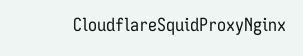CloudflareSquidProxyNginx